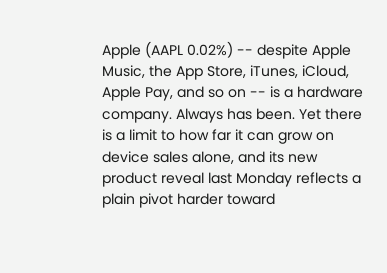Apple (AAPL 0.02%) -- despite Apple Music, the App Store, iTunes, iCloud, Apple Pay, and so on -- is a hardware company. Always has been. Yet there is a limit to how far it can grow on device sales alone, and its new product reveal last Monday reflects a plain pivot harder toward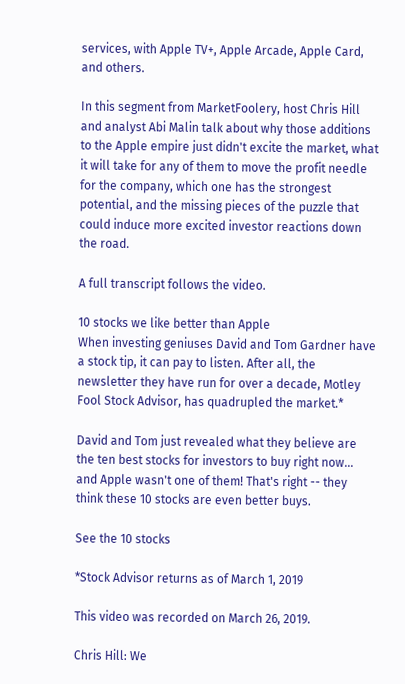services, with Apple TV+, Apple Arcade, Apple Card, and others.

In this segment from MarketFoolery, host Chris Hill and analyst Abi Malin talk about why those additions to the Apple empire just didn't excite the market, what it will take for any of them to move the profit needle for the company, which one has the strongest potential, and the missing pieces of the puzzle that could induce more excited investor reactions down the road.

A full transcript follows the video.

10 stocks we like better than Apple
When investing geniuses David and Tom Gardner have a stock tip, it can pay to listen. After all, the newsletter they have run for over a decade, Motley Fool Stock Advisor, has quadrupled the market.*

David and Tom just revealed what they believe are the ten best stocks for investors to buy right now... and Apple wasn't one of them! That's right -- they think these 10 stocks are even better buys.

See the 10 stocks

*Stock Advisor returns as of March 1, 2019

This video was recorded on March 26, 2019.

Chris Hill: We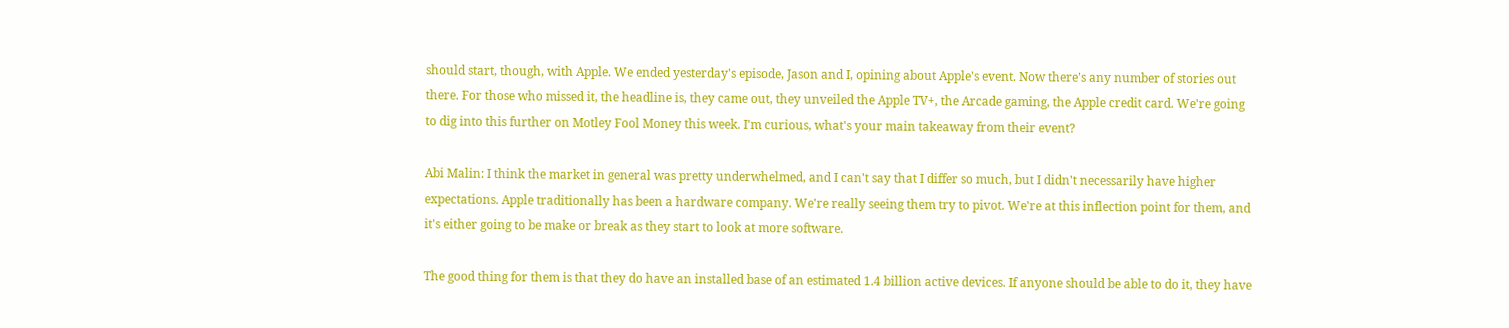should start, though, with Apple. We ended yesterday's episode, Jason and I, opining about Apple's event. Now there's any number of stories out there. For those who missed it, the headline is, they came out, they unveiled the Apple TV+, the Arcade gaming, the Apple credit card. We're going to dig into this further on Motley Fool Money this week. I'm curious, what's your main takeaway from their event?

Abi Malin: I think the market in general was pretty underwhelmed, and I can't say that I differ so much, but I didn't necessarily have higher expectations. Apple traditionally has been a hardware company. We're really seeing them try to pivot. We're at this inflection point for them, and it's either going to be make or break as they start to look at more software.

The good thing for them is that they do have an installed base of an estimated 1.4 billion active devices. If anyone should be able to do it, they have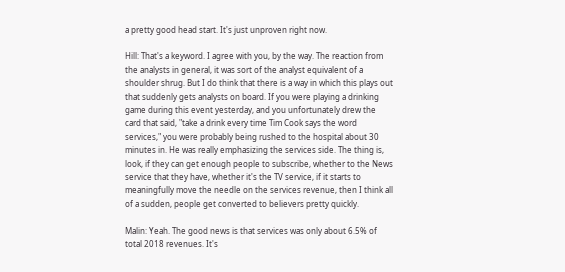a pretty good head start. It's just unproven right now.

Hill: That's a keyword. I agree with you, by the way. The reaction from the analysts in general, it was sort of the analyst equivalent of a shoulder shrug. But I do think that there is a way in which this plays out that suddenly gets analysts on board. If you were playing a drinking game during this event yesterday, and you unfortunately drew the card that said, "take a drink every time Tim Cook says the word services," you were probably being rushed to the hospital about 30 minutes in. He was really emphasizing the services side. The thing is, look, if they can get enough people to subscribe, whether to the News service that they have, whether it's the TV service, if it starts to meaningfully move the needle on the services revenue, then I think all of a sudden, people get converted to believers pretty quickly.

Malin: Yeah. The good news is that services was only about 6.5% of total 2018 revenues. It's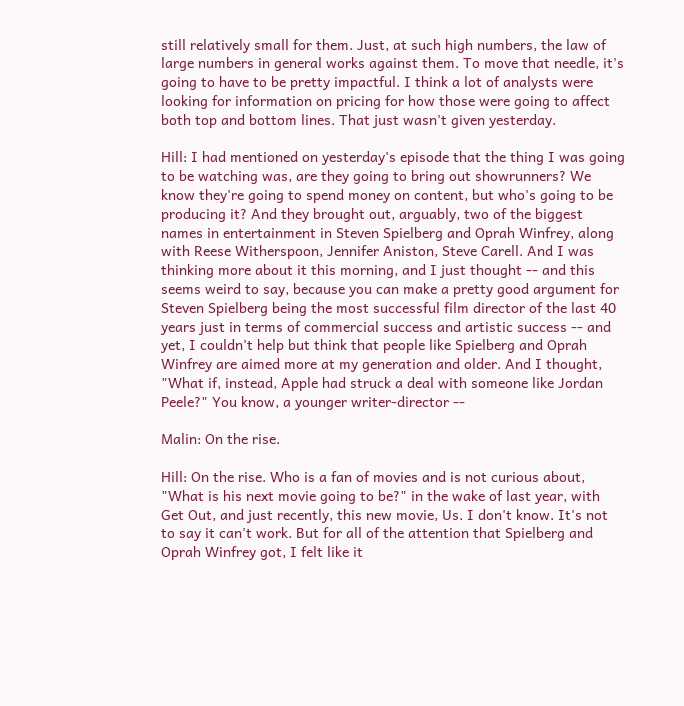still relatively small for them. Just, at such high numbers, the law of large numbers in general works against them. To move that needle, it's going to have to be pretty impactful. I think a lot of analysts were looking for information on pricing for how those were going to affect both top and bottom lines. That just wasn't given yesterday.

Hill: I had mentioned on yesterday's episode that the thing I was going to be watching was, are they going to bring out showrunners? We know they're going to spend money on content, but who's going to be producing it? And they brought out, arguably, two of the biggest names in entertainment in Steven Spielberg and Oprah Winfrey, along with Reese Witherspoon, Jennifer Aniston, Steve Carell. And I was thinking more about it this morning, and I just thought -- and this seems weird to say, because you can make a pretty good argument for Steven Spielberg being the most successful film director of the last 40 years just in terms of commercial success and artistic success -- and yet, I couldn't help but think that people like Spielberg and Oprah Winfrey are aimed more at my generation and older. And I thought, "What if, instead, Apple had struck a deal with someone like Jordan Peele?" You know, a younger writer-director --

Malin: On the rise.

Hill: On the rise. Who is a fan of movies and is not curious about, "What is his next movie going to be?" in the wake of last year, with Get Out, and just recently, this new movie, Us. I don't know. It's not to say it can't work. But for all of the attention that Spielberg and Oprah Winfrey got, I felt like it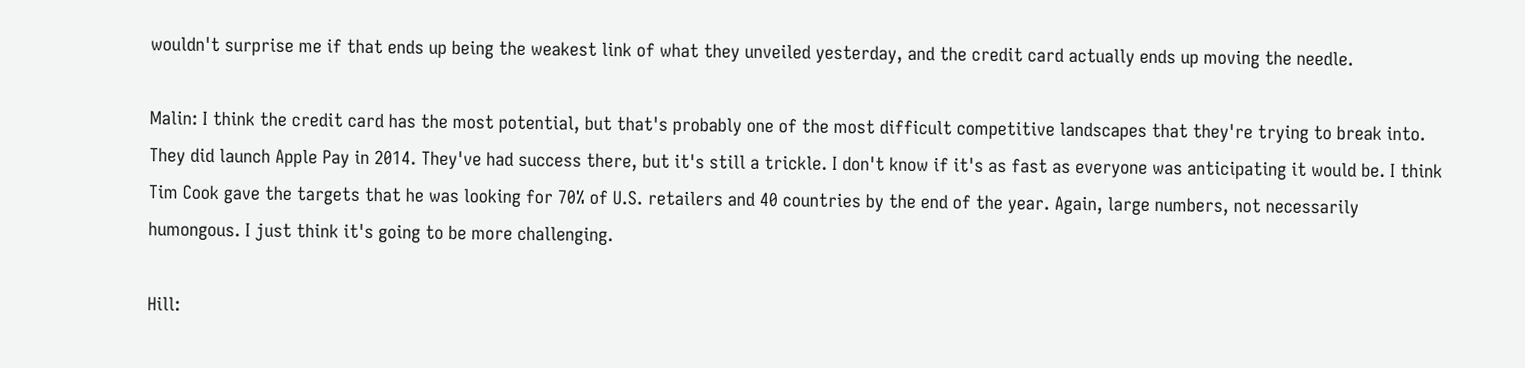wouldn't surprise me if that ends up being the weakest link of what they unveiled yesterday, and the credit card actually ends up moving the needle.

Malin: I think the credit card has the most potential, but that's probably one of the most difficult competitive landscapes that they're trying to break into. They did launch Apple Pay in 2014. They've had success there, but it's still a trickle. I don't know if it's as fast as everyone was anticipating it would be. I think Tim Cook gave the targets that he was looking for 70% of U.S. retailers and 40 countries by the end of the year. Again, large numbers, not necessarily humongous. I just think it's going to be more challenging.

Hill: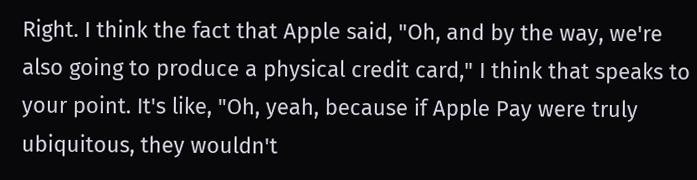Right. I think the fact that Apple said, "Oh, and by the way, we're also going to produce a physical credit card," I think that speaks to your point. It's like, "Oh, yeah, because if Apple Pay were truly ubiquitous, they wouldn't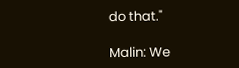do that."

Malin: We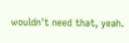wouldn't need that, yeah.